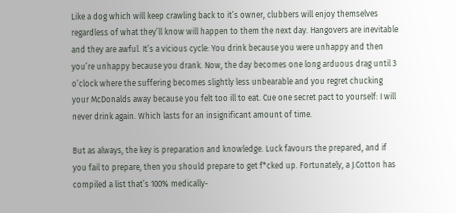Like a dog which will keep crawling back to it’s owner, clubbers will enjoy themselves regardless of what they’ll know will happen to them the next day. Hangovers are inevitable and they are awful. It’s a vicious cycle: You drink because you were unhappy and then you’re unhappy because you drank. Now, the day becomes one long arduous drag until 3 o’clock where the suffering becomes slightly less unbearable and you regret chucking your McDonalds away because you felt too ill to eat. Cue one secret pact to yourself: I will never drink again. Which lasts for an insignificant amount of time.

But as always, the key is preparation and knowledge. Luck favours the prepared, and if you fail to prepare, then you should prepare to get f*cked up. Fortunately, a J.Cotton has compiled a list that’s 100% medically-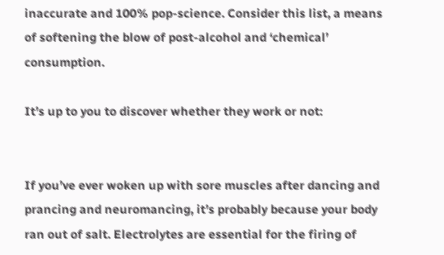inaccurate and 100% pop-science. Consider this list, a means of softening the blow of post-alcohol and ‘chemical’ consumption.

It’s up to you to discover whether they work or not:


If you’ve ever woken up with sore muscles after dancing and prancing and neuromancing, it’s probably because your body ran out of salt. Electrolytes are essential for the firing of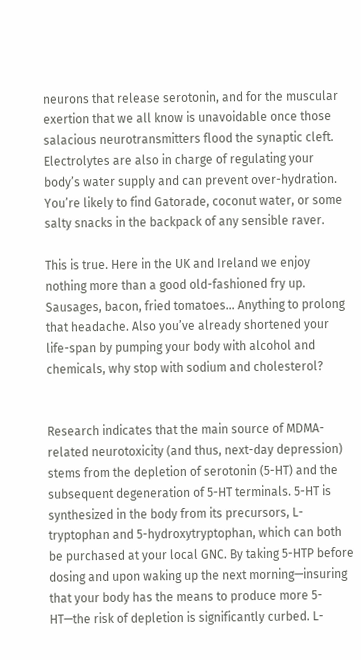neurons that release serotonin, and for the muscular exertion that we all know is unavoidable once those salacious neurotransmitters flood the synaptic cleft. Electrolytes are also in charge of regulating your body’s water supply and can prevent over-hydration. You’re likely to find Gatorade, coconut water, or some salty snacks in the backpack of any sensible raver.

This is true. Here in the UK and Ireland we enjoy nothing more than a good old-fashioned fry up. Sausages, bacon, fried tomatoes… Anything to prolong that headache. Also you’ve already shortened your life-span by pumping your body with alcohol and chemicals, why stop with sodium and cholesterol?


Research indicates that the main source of MDMA-related neurotoxicity (and thus, next-day depression) stems from the depletion of serotonin (5-HT) and the subsequent degeneration of 5-HT terminals. 5-HT is synthesized in the body from its precursors, L-tryptophan and 5-hydroxytryptophan, which can both be purchased at your local GNC. By taking 5-HTP before dosing and upon waking up the next morning—insuring that your body has the means to produce more 5-HT—the risk of depletion is significantly curbed. L-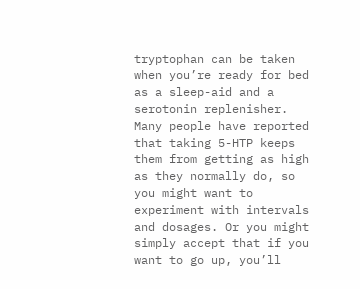tryptophan can be taken when you’re ready for bed as a sleep-aid and a serotonin replenisher. Many people have reported that taking 5-HTP keeps them from getting as high as they normally do, so you might want to experiment with intervals and dosages. Or you might simply accept that if you want to go up, you’ll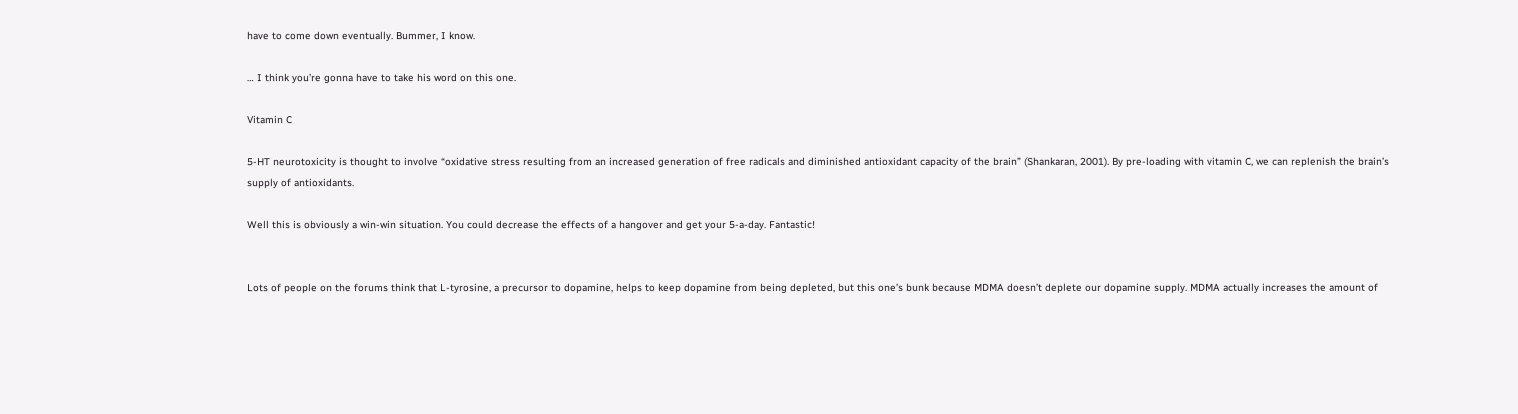have to come down eventually. Bummer, I know.

… I think you’re gonna have to take his word on this one.

Vitamin C

5-HT neurotoxicity is thought to involve “oxidative stress resulting from an increased generation of free radicals and diminished antioxidant capacity of the brain” (Shankaran, 2001). By pre-loading with vitamin C, we can replenish the brain’s supply of antioxidants.

Well this is obviously a win-win situation. You could decrease the effects of a hangover and get your 5-a-day. Fantastic!


Lots of people on the forums think that L-tyrosine, a precursor to dopamine, helps to keep dopamine from being depleted, but this one’s bunk because MDMA doesn’t deplete our dopamine supply. MDMA actually increases the amount of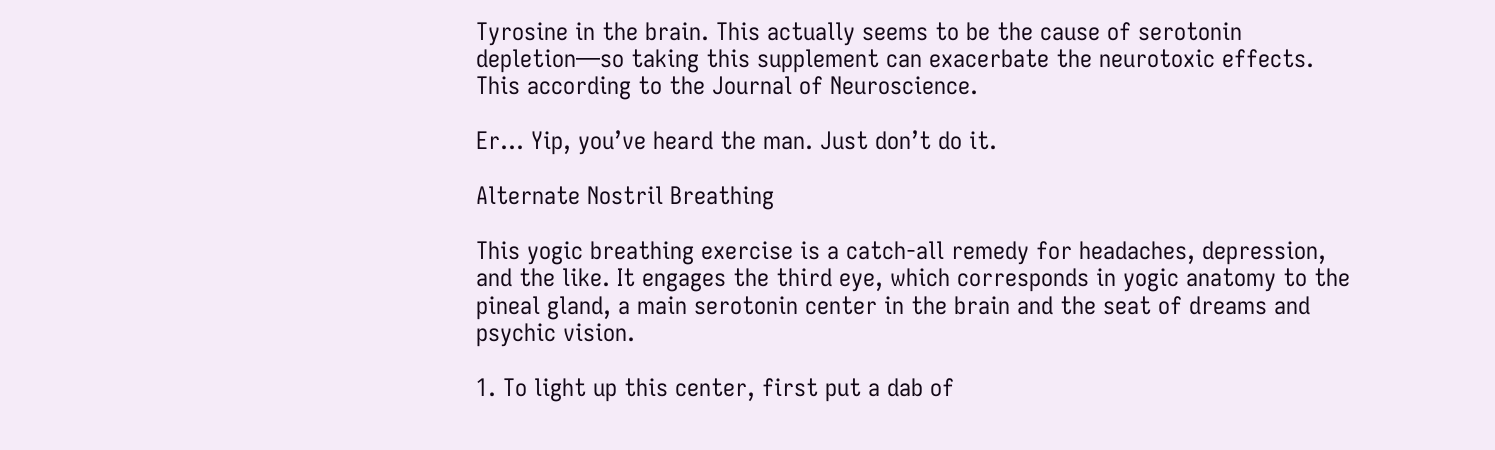Tyrosine in the brain. This actually seems to be the cause of serotonin depletion—so taking this supplement can exacerbate the neurotoxic effects. This according to the Journal of Neuroscience.

Er… Yip, you’ve heard the man. Just don’t do it.

Alternate Nostril Breathing

This yogic breathing exercise is a catch-all remedy for headaches, depression, and the like. It engages the third eye, which corresponds in yogic anatomy to the pineal gland, a main serotonin center in the brain and the seat of dreams and psychic vision.

1. To light up this center, first put a dab of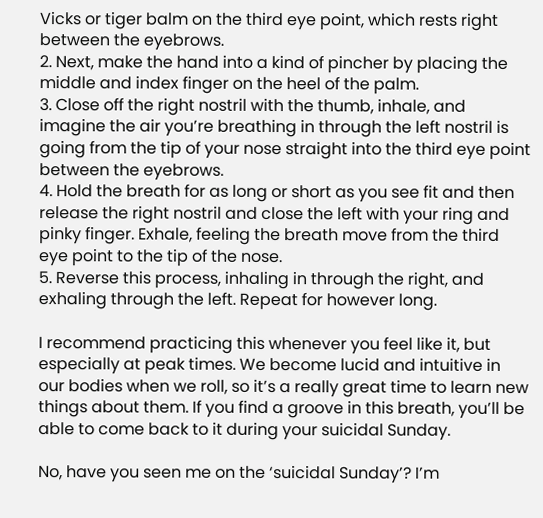Vicks or tiger balm on the third eye point, which rests right between the eyebrows.
2. Next, make the hand into a kind of pincher by placing the middle and index finger on the heel of the palm.
3. Close off the right nostril with the thumb, inhale, and imagine the air you’re breathing in through the left nostril is going from the tip of your nose straight into the third eye point between the eyebrows.
4. Hold the breath for as long or short as you see fit and then release the right nostril and close the left with your ring and pinky finger. Exhale, feeling the breath move from the third eye point to the tip of the nose.
5. Reverse this process, inhaling in through the right, and exhaling through the left. Repeat for however long.

I recommend practicing this whenever you feel like it, but especially at peak times. We become lucid and intuitive in our bodies when we roll, so it’s a really great time to learn new things about them. If you find a groove in this breath, you’ll be able to come back to it during your suicidal Sunday.

No, have you seen me on the ‘suicidal Sunday’? I’m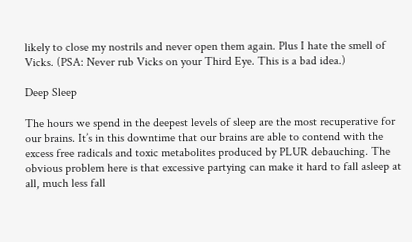likely to close my nostrils and never open them again. Plus I hate the smell of Vicks. (PSA: Never rub Vicks on your Third Eye. This is a bad idea.)

Deep Sleep

The hours we spend in the deepest levels of sleep are the most recuperative for our brains. It’s in this downtime that our brains are able to contend with the excess free radicals and toxic metabolites produced by PLUR debauching. The obvious problem here is that excessive partying can make it hard to fall asleep at all, much less fall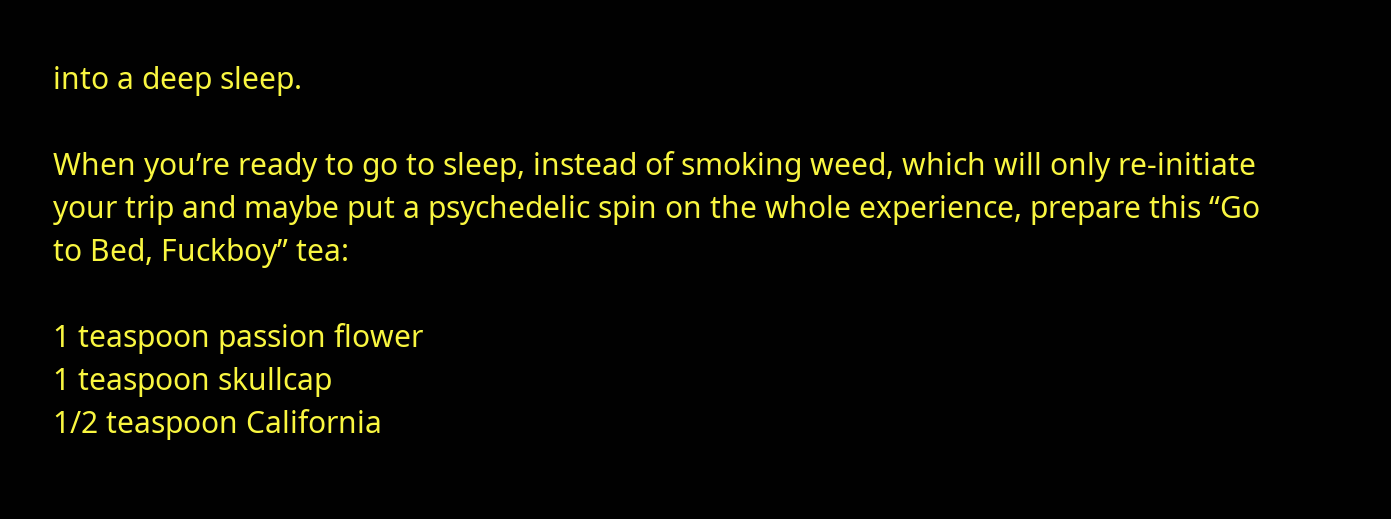into a deep sleep.

When you’re ready to go to sleep, instead of smoking weed, which will only re-initiate your trip and maybe put a psychedelic spin on the whole experience, prepare this “Go to Bed, Fuckboy” tea:

1 teaspoon passion flower
1 teaspoon skullcap
1/2 teaspoon California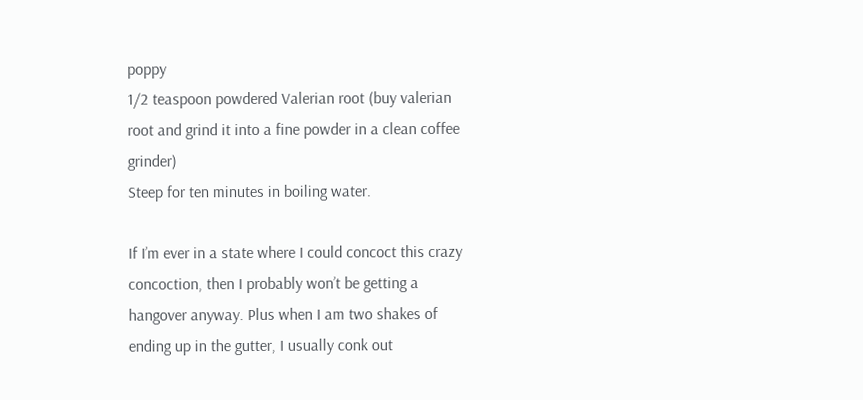poppy
1/2 teaspoon powdered Valerian root (buy valerian root and grind it into a fine powder in a clean coffee grinder)
Steep for ten minutes in boiling water.

If I’m ever in a state where I could concoct this crazy concoction, then I probably won’t be getting a hangover anyway. Plus when I am two shakes of ending up in the gutter, I usually conk out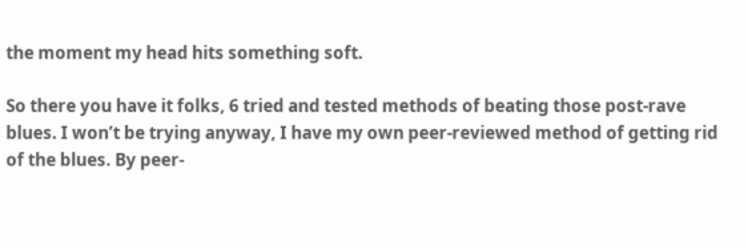the moment my head hits something soft.

So there you have it folks, 6 tried and tested methods of beating those post-rave blues. I won’t be trying anyway, I have my own peer-reviewed method of getting rid of the blues. By peer-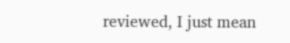reviewed, I just mean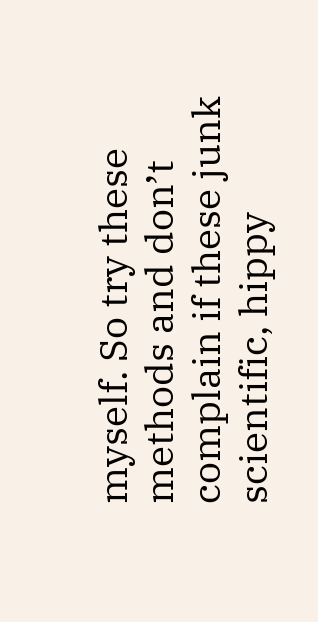myself. So try these methods and don’t complain if these junk scientific, hippy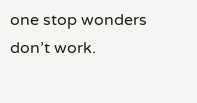one stop wonders don’t work.